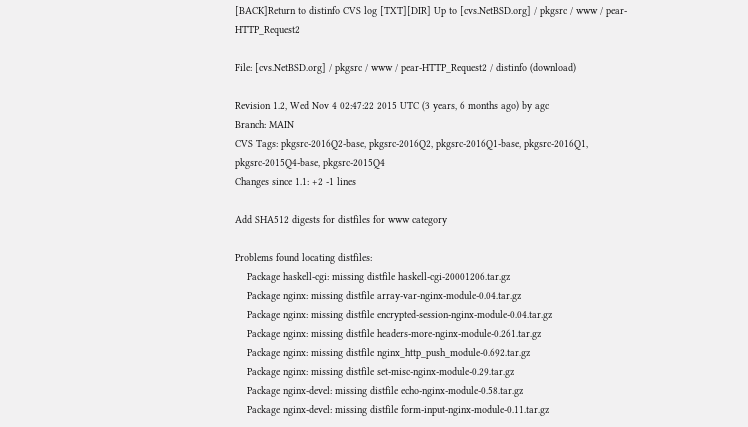[BACK]Return to distinfo CVS log [TXT][DIR] Up to [cvs.NetBSD.org] / pkgsrc / www / pear-HTTP_Request2

File: [cvs.NetBSD.org] / pkgsrc / www / pear-HTTP_Request2 / distinfo (download)

Revision 1.2, Wed Nov 4 02:47:22 2015 UTC (3 years, 6 months ago) by agc
Branch: MAIN
CVS Tags: pkgsrc-2016Q2-base, pkgsrc-2016Q2, pkgsrc-2016Q1-base, pkgsrc-2016Q1, pkgsrc-2015Q4-base, pkgsrc-2015Q4
Changes since 1.1: +2 -1 lines

Add SHA512 digests for distfiles for www category

Problems found locating distfiles:
    Package haskell-cgi: missing distfile haskell-cgi-20001206.tar.gz
    Package nginx: missing distfile array-var-nginx-module-0.04.tar.gz
    Package nginx: missing distfile encrypted-session-nginx-module-0.04.tar.gz
    Package nginx: missing distfile headers-more-nginx-module-0.261.tar.gz
    Package nginx: missing distfile nginx_http_push_module-0.692.tar.gz
    Package nginx: missing distfile set-misc-nginx-module-0.29.tar.gz
    Package nginx-devel: missing distfile echo-nginx-module-0.58.tar.gz
    Package nginx-devel: missing distfile form-input-nginx-module-0.11.tar.gz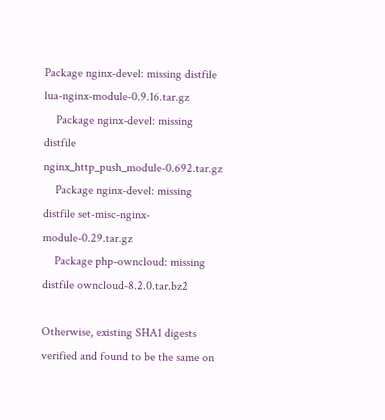Package nginx-devel: missing distfile lua-nginx-module-0.9.16.tar.gz
    Package nginx-devel: missing distfile nginx_http_push_module-0.692.tar.gz
    Package nginx-devel: missing distfile set-misc-nginx-module-0.29.tar.gz
    Package php-owncloud: missing distfile owncloud-8.2.0.tar.bz2

Otherwise, existing SHA1 digests verified and found to be the same on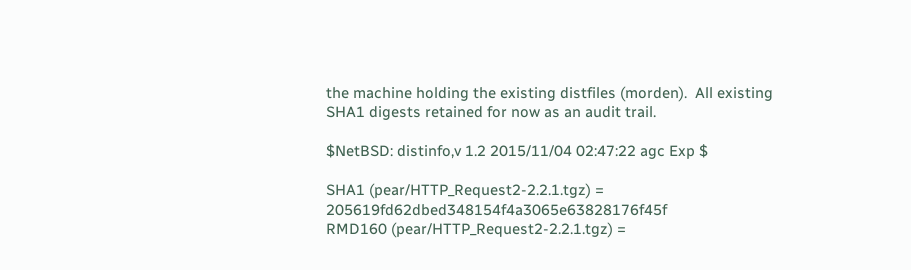the machine holding the existing distfiles (morden).  All existing
SHA1 digests retained for now as an audit trail.

$NetBSD: distinfo,v 1.2 2015/11/04 02:47:22 agc Exp $

SHA1 (pear/HTTP_Request2-2.2.1.tgz) = 205619fd62dbed348154f4a3065e63828176f45f
RMD160 (pear/HTTP_Request2-2.2.1.tgz) =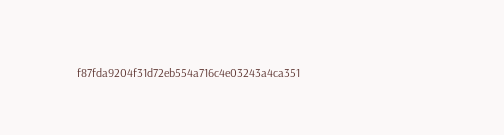f87fda9204f31d72eb554a716c4e03243a4ca351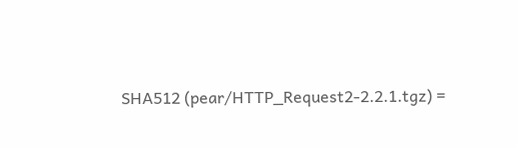SHA512 (pear/HTTP_Request2-2.2.1.tgz) =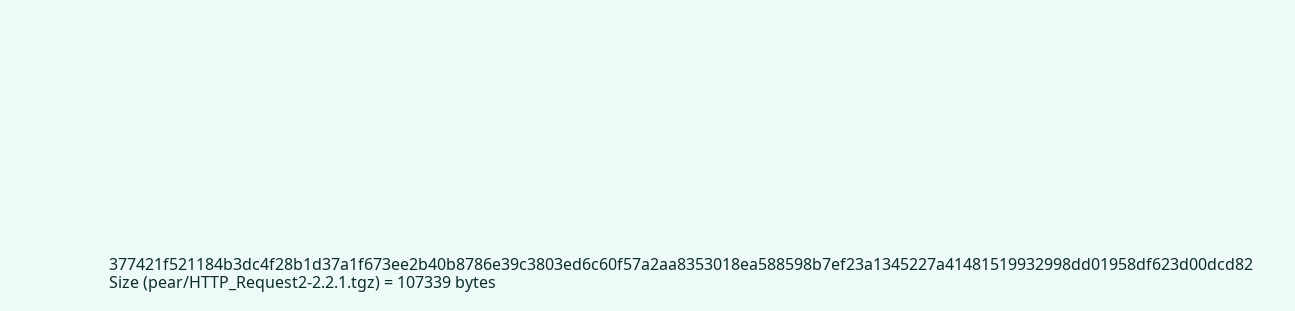377421f521184b3dc4f28b1d37a1f673ee2b40b8786e39c3803ed6c60f57a2aa8353018ea588598b7ef23a1345227a41481519932998dd01958df623d00dcd82
Size (pear/HTTP_Request2-2.2.1.tgz) = 107339 bytes